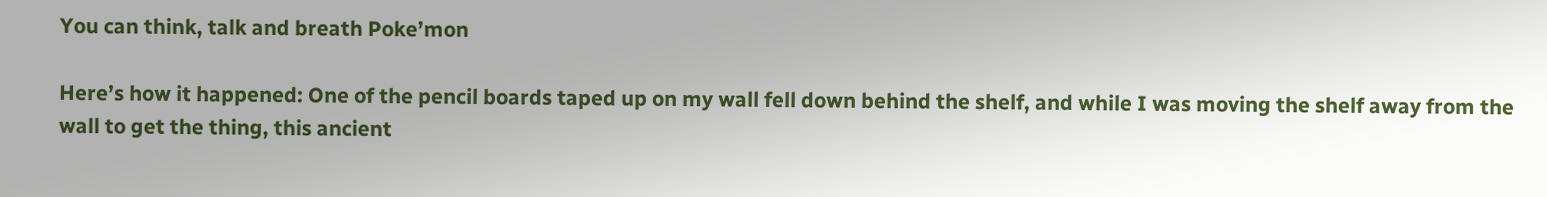You can think, talk and breath Poke’mon

Here’s how it happened: One of the pencil boards taped up on my wall fell down behind the shelf, and while I was moving the shelf away from the wall to get the thing, this ancient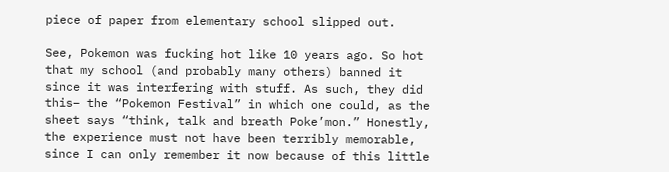piece of paper from elementary school slipped out.

See, Pokemon was fucking hot like 10 years ago. So hot that my school (and probably many others) banned it since it was interfering with stuff. As such, they did this– the “Pokemon Festival” in which one could, as the sheet says “think, talk and breath Poke’mon.” Honestly, the experience must not have been terribly memorable, since I can only remember it now because of this little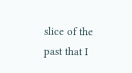slice of the past that I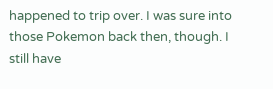happened to trip over. I was sure into those Pokemon back then, though. I still have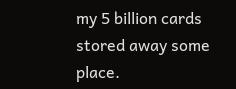my 5 billion cards stored away some place.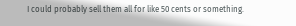I could probably sell them all for like 50 cents or something.